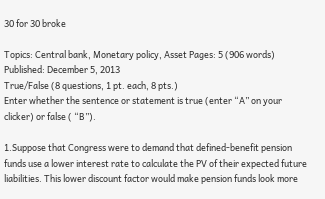30 for 30 broke

Topics: Central bank, Monetary policy, Asset Pages: 5 (906 words) Published: December 5, 2013
True/False (8 questions, 1 pt. each, 8 pts.)
Enter whether the sentence or statement is true (enter “A” on your clicker) or false ( “B”).

1.Suppose that Congress were to demand that defined-benefit pension funds use a lower interest rate to calculate the PV of their expected future liabilities. This lower discount factor would make pension funds look more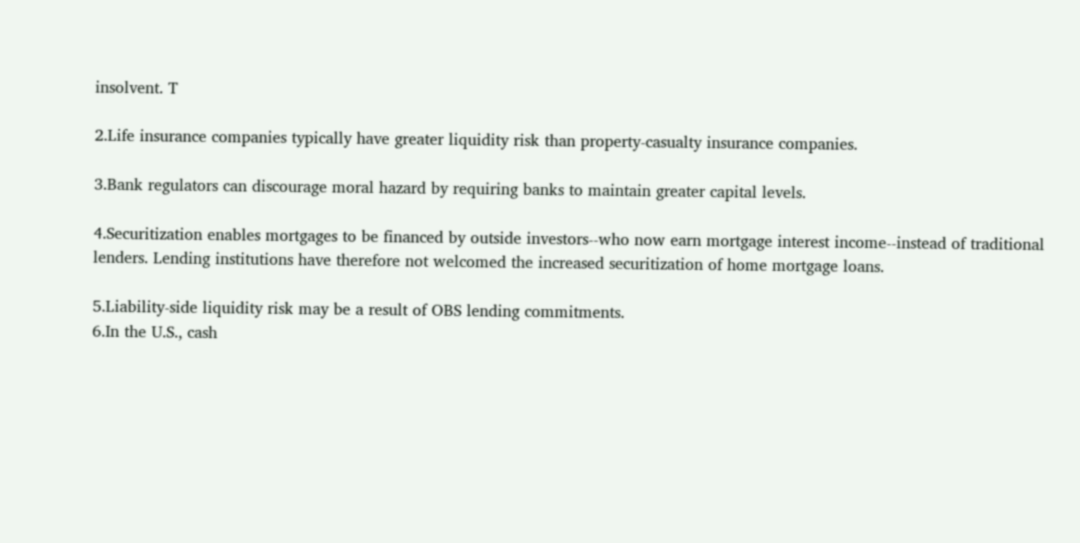insolvent. T

2.Life insurance companies typically have greater liquidity risk than property-casualty insurance companies.

3.Bank regulators can discourage moral hazard by requiring banks to maintain greater capital levels.

4.Securitization enables mortgages to be financed by outside investors--who now earn mortgage interest income--instead of traditional lenders. Lending institutions have therefore not welcomed the increased securitization of home mortgage loans.

5.Liability-side liquidity risk may be a result of OBS lending commitments.
6.In the U.S., cash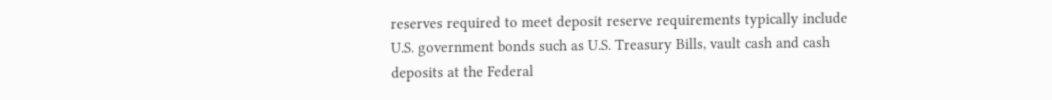reserves required to meet deposit reserve requirements typically include U.S. government bonds such as U.S. Treasury Bills, vault cash and cash deposits at the Federal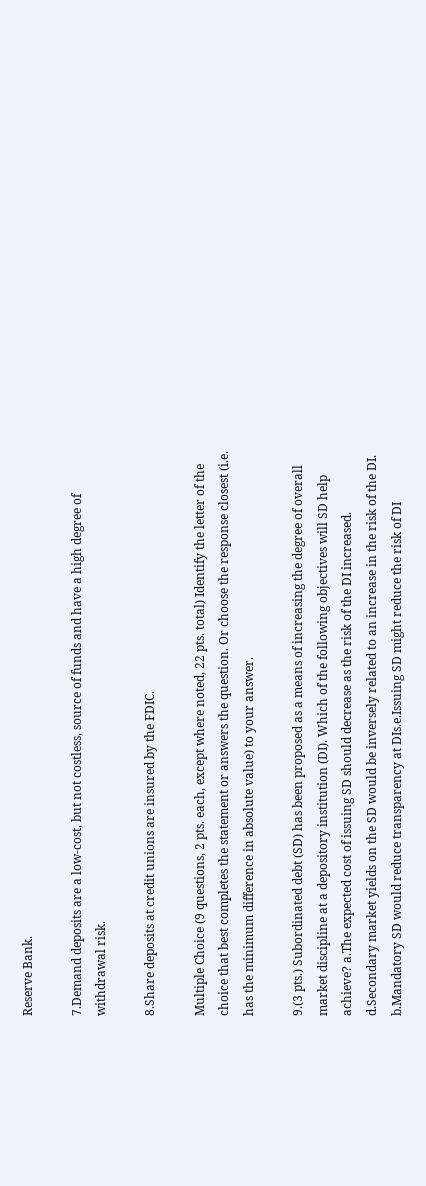Reserve Bank.

7.Demand deposits are a low-cost, but not costless, source of funds and have a high degree of withdrawal risk.

8.Share deposits at credit unions are insured by the FDIC.

Multiple Choice (9 questions, 2 pts. each, except where noted, 22 pts. total) Identify the letter of the choice that best completes the statement or answers the question. Or choose the response closest (i.e. has the minimum difference in absolute value) to your answer.

9.(3 pts.) Subordinated debt (SD) has been proposed as a means of increasing the degree of overall market discipline at a depository institution (DI). Which of the following objectives will SD help achieve? a.The expected cost of issuing SD should decrease as the risk of the DI increased. d.Secondary market yields on the SD would be inversely related to an increase in the risk of the DI. b.Mandatory SD would reduce transparency at DIs.e.Issuing SD might reduce the risk of DI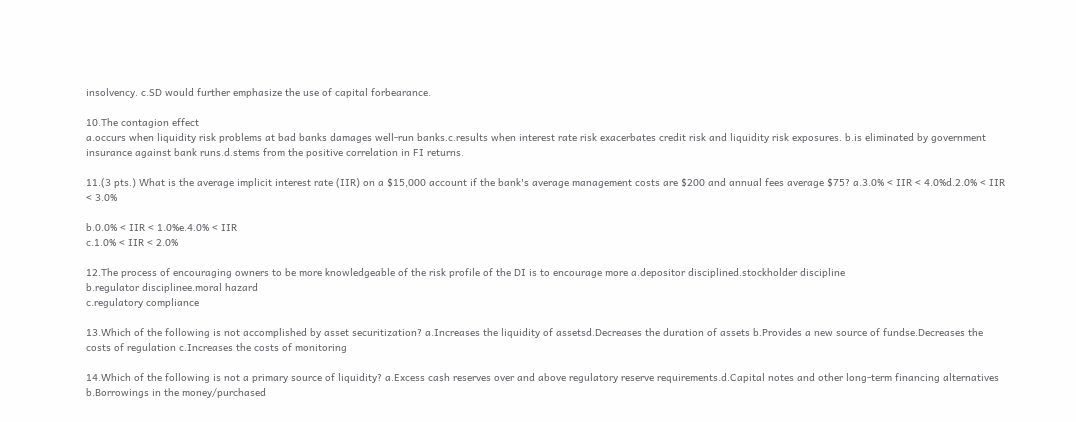insolvency. c.SD would further emphasize the use of capital forbearance.

10.The contagion effect
a.occurs when liquidity risk problems at bad banks damages well-run banks.c.results when interest rate risk exacerbates credit risk and liquidity risk exposures. b.is eliminated by government insurance against bank runs.d.stems from the positive correlation in FI returns.

11.(3 pts.) What is the average implicit interest rate (IIR) on a $15,000 account if the bank's average management costs are $200 and annual fees average $75? a.3.0% < IIR < 4.0%d.2.0% < IIR < 3.0%

b.0.0% < IIR < 1.0%e.4.0% < IIR
c.1.0% < IIR < 2.0%

12.The process of encouraging owners to be more knowledgeable of the risk profile of the DI is to encourage more a.depositor disciplined.stockholder discipline
b.regulator disciplinee.moral hazard
c.regulatory compliance

13.Which of the following is not accomplished by asset securitization? a.Increases the liquidity of assetsd.Decreases the duration of assets b.Provides a new source of fundse.Decreases the costs of regulation c.Increases the costs of monitoring

14.Which of the following is not a primary source of liquidity? a.Excess cash reserves over and above regulatory reserve requirements.d.Capital notes and other long-term financing alternatives b.Borrowings in the money/purchased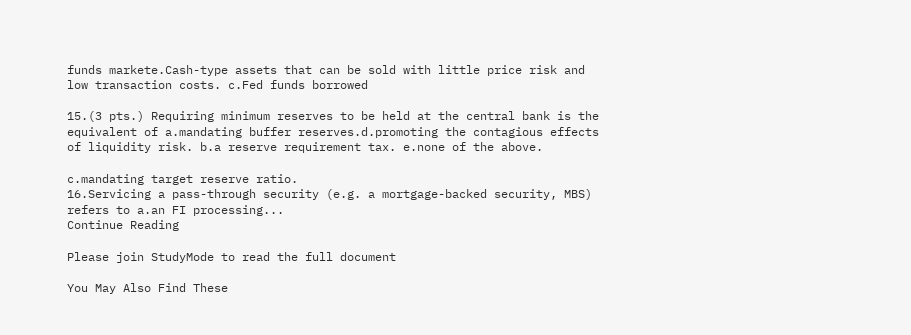funds markete.Cash-type assets that can be sold with little price risk and low transaction costs. c.Fed funds borrowed

15.(3 pts.) Requiring minimum reserves to be held at the central bank is the equivalent of a.mandating buffer reserves.d.promoting the contagious effects of liquidity risk. b.a reserve requirement tax. e.none of the above.

c.mandating target reserve ratio.
16.Servicing a pass-through security (e.g. a mortgage-backed security, MBS) refers to a.an FI processing...
Continue Reading

Please join StudyMode to read the full document

You May Also Find These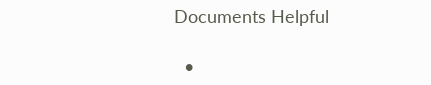Documents Helpful

  •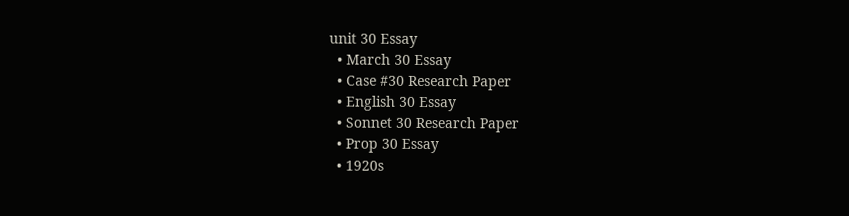unit 30 Essay
  • March 30 Essay
  • Case #30 Research Paper
  • English 30 Essay
  • Sonnet 30 Research Paper
  • Prop 30 Essay
  • 1920s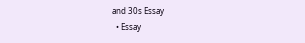and 30s Essay
  • Essay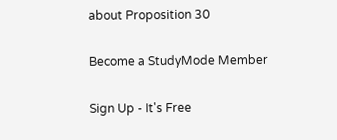about Proposition 30

Become a StudyMode Member

Sign Up - It's Free